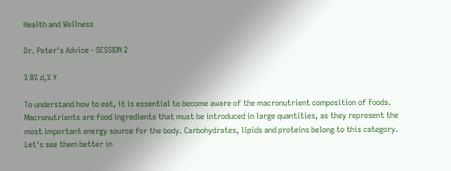Health and Wellness

Dr. Peter's Advice - SESSION 2

% B% d,% Y

To understand how to eat, it is essential to become aware of the macronutrient composition of foods. Macronutrients are food ingredients that must be introduced in large quantities, as they represent the most important energy source for the body. Carbohydrates, lipids and proteins belong to this category. Let's see them better in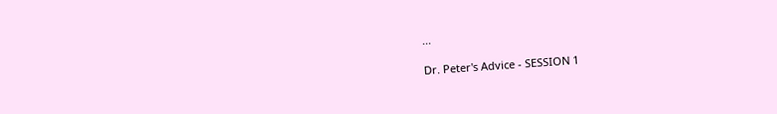...

Dr. Peter's Advice - SESSION 1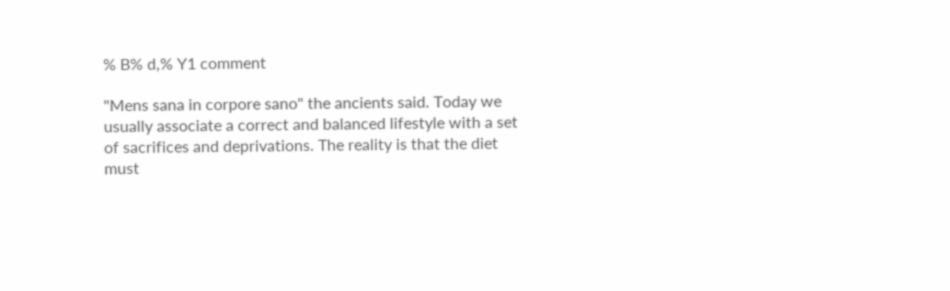% B% d,% Y1 comment

"Mens sana in corpore sano" the ancients said. Today we usually associate a correct and balanced lifestyle with a set of sacrifices and deprivations. The reality is that the diet must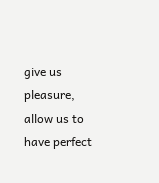give us pleasure, allow us to have perfect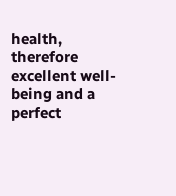health, therefore excellent well-being and a perfect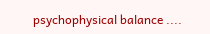psychophysical balance ....